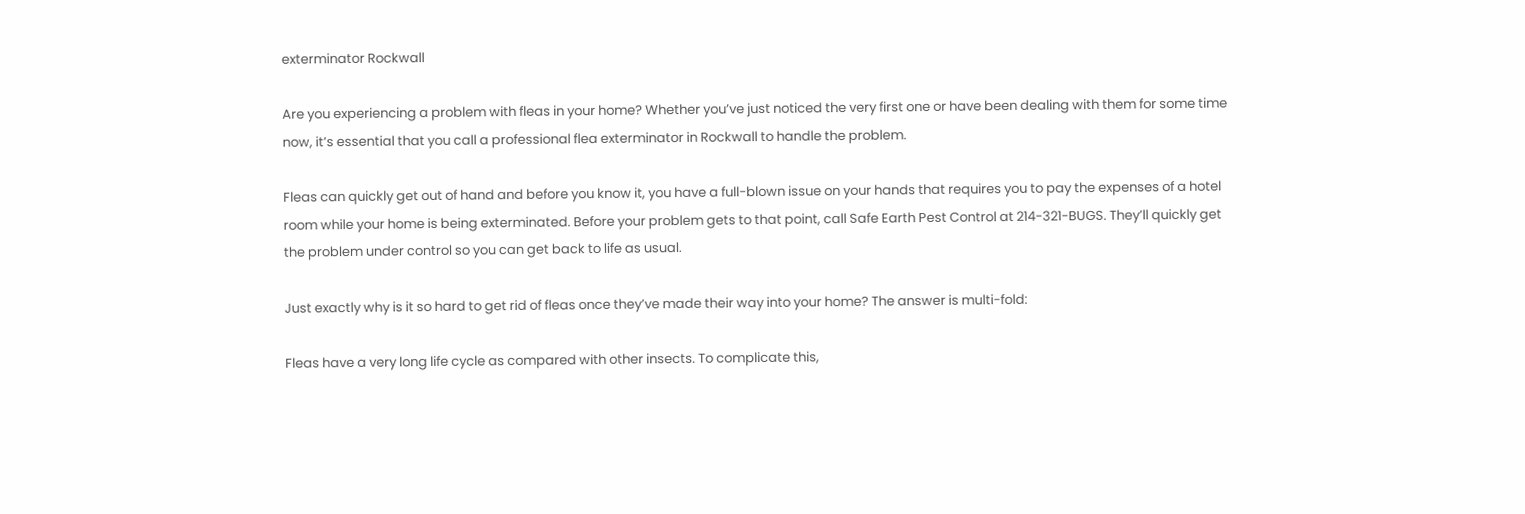exterminator Rockwall

Are you experiencing a problem with fleas in your home? Whether you’ve just noticed the very first one or have been dealing with them for some time now, it’s essential that you call a professional flea exterminator in Rockwall to handle the problem.

Fleas can quickly get out of hand and before you know it, you have a full-blown issue on your hands that requires you to pay the expenses of a hotel room while your home is being exterminated. Before your problem gets to that point, call Safe Earth Pest Control at 214-321-BUGS. They’ll quickly get the problem under control so you can get back to life as usual.

Just exactly why is it so hard to get rid of fleas once they’ve made their way into your home? The answer is multi-fold:

Fleas have a very long life cycle as compared with other insects. To complicate this,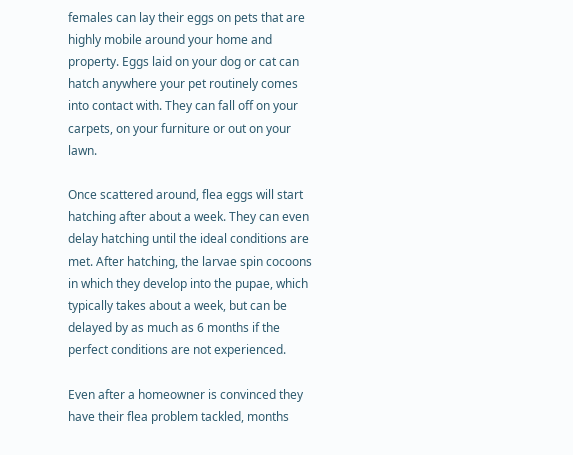females can lay their eggs on pets that are highly mobile around your home and property. Eggs laid on your dog or cat can hatch anywhere your pet routinely comes into contact with. They can fall off on your carpets, on your furniture or out on your lawn.

Once scattered around, flea eggs will start hatching after about a week. They can even delay hatching until the ideal conditions are met. After hatching, the larvae spin cocoons in which they develop into the pupae, which typically takes about a week, but can be delayed by as much as 6 months if the perfect conditions are not experienced.

Even after a homeowner is convinced they have their flea problem tackled, months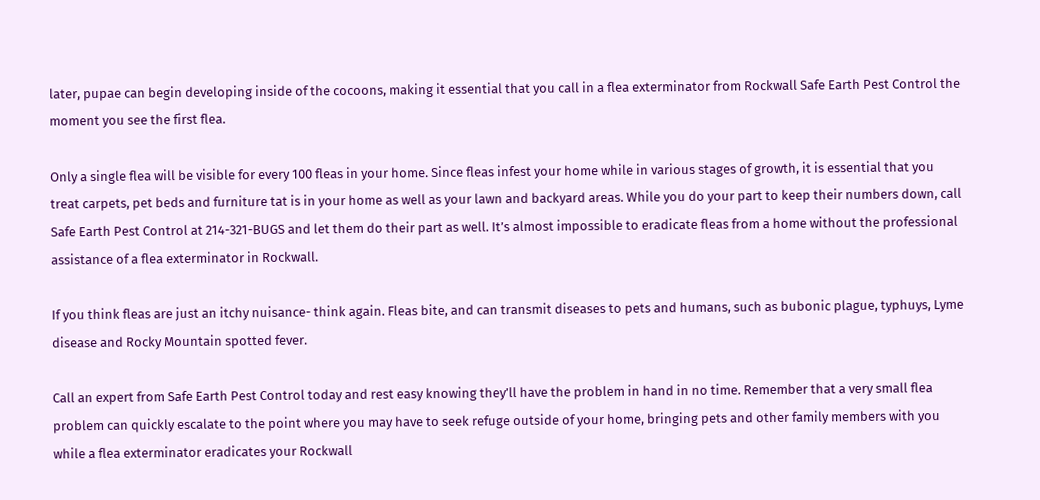later, pupae can begin developing inside of the cocoons, making it essential that you call in a flea exterminator from Rockwall Safe Earth Pest Control the moment you see the first flea.

Only a single flea will be visible for every 100 fleas in your home. Since fleas infest your home while in various stages of growth, it is essential that you treat carpets, pet beds and furniture tat is in your home as well as your lawn and backyard areas. While you do your part to keep their numbers down, call Safe Earth Pest Control at 214-321-BUGS and let them do their part as well. It’s almost impossible to eradicate fleas from a home without the professional assistance of a flea exterminator in Rockwall.

If you think fleas are just an itchy nuisance- think again. Fleas bite, and can transmit diseases to pets and humans, such as bubonic plague, typhuys, Lyme disease and Rocky Mountain spotted fever.

Call an expert from Safe Earth Pest Control today and rest easy knowing they’ll have the problem in hand in no time. Remember that a very small flea problem can quickly escalate to the point where you may have to seek refuge outside of your home, bringing pets and other family members with you while a flea exterminator eradicates your Rockwall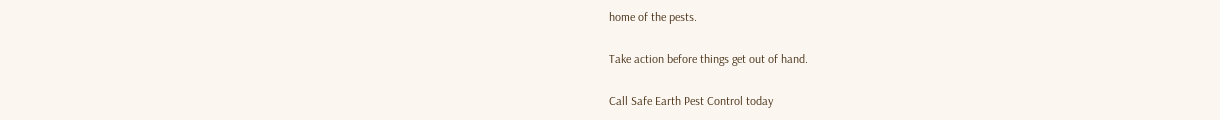home of the pests.

Take action before things get out of hand.

Call Safe Earth Pest Control today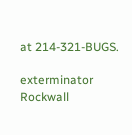at 214-321-BUGS.

exterminator Rockwall